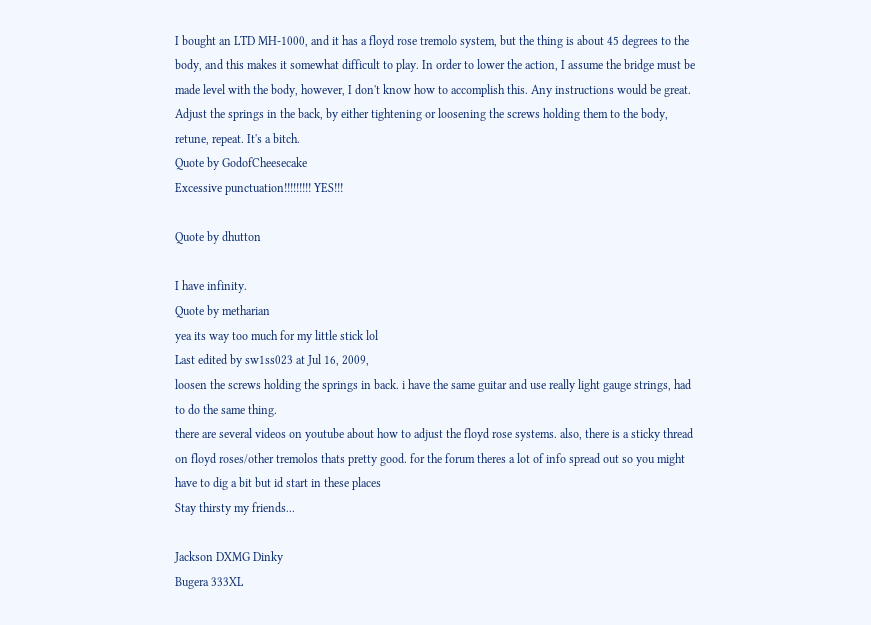I bought an LTD MH-1000, and it has a floyd rose tremolo system, but the thing is about 45 degrees to the body, and this makes it somewhat difficult to play. In order to lower the action, I assume the bridge must be made level with the body, however, I don't know how to accomplish this. Any instructions would be great.
Adjust the springs in the back, by either tightening or loosening the screws holding them to the body, retune, repeat. It's a bitch.
Quote by GodofCheesecake
Excessive punctuation!!!!!!!!! YES!!!

Quote by dhutton

I have infinity.
Quote by metharian
yea its way too much for my little stick lol
Last edited by sw1ss023 at Jul 16, 2009,
loosen the screws holding the springs in back. i have the same guitar and use really light gauge strings, had to do the same thing.
there are several videos on youtube about how to adjust the floyd rose systems. also, there is a sticky thread on floyd roses/other tremolos thats pretty good. for the forum theres a lot of info spread out so you might have to dig a bit but id start in these places
Stay thirsty my friends...

Jackson DXMG Dinky
Bugera 333XL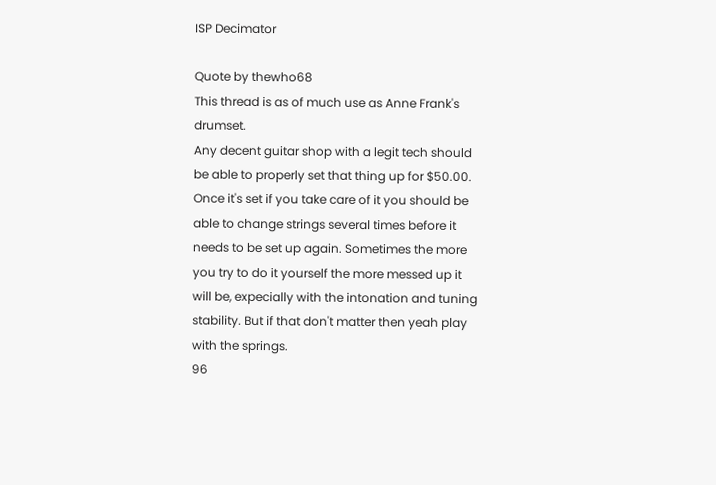ISP Decimator

Quote by thewho68
This thread is as of much use as Anne Frank's drumset.
Any decent guitar shop with a legit tech should be able to properly set that thing up for $50.00. Once it's set if you take care of it you should be able to change strings several times before it needs to be set up again. Sometimes the more you try to do it yourself the more messed up it will be, expecially with the intonation and tuning stability. But if that don't matter then yeah play with the springs.
96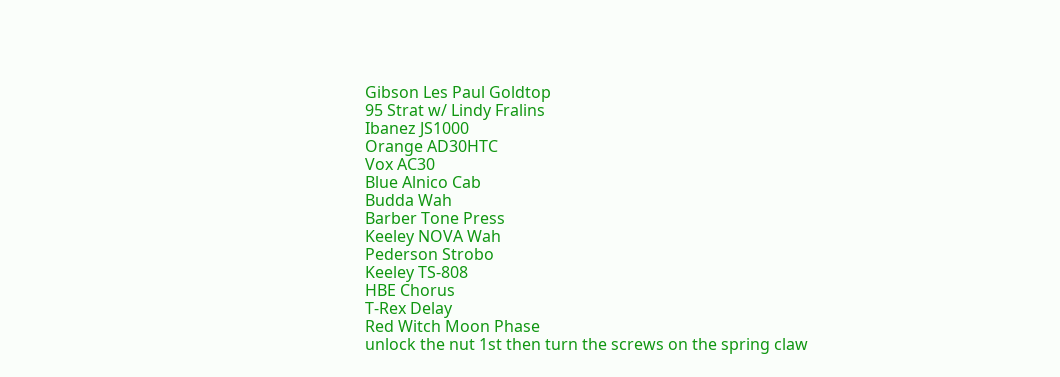Gibson Les Paul Goldtop
95 Strat w/ Lindy Fralins
Ibanez JS1000
Orange AD30HTC
Vox AC30
Blue Alnico Cab
Budda Wah
Barber Tone Press
Keeley NOVA Wah
Pederson Strobo
Keeley TS-808
HBE Chorus
T-Rex Delay
Red Witch Moon Phase
unlock the nut 1st then turn the screws on the spring claw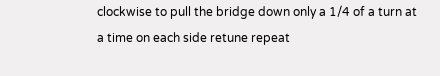clockwise to pull the bridge down only a 1/4 of a turn at a time on each side retune repeat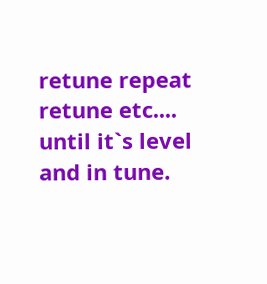retune repeat retune etc.... until it`s level and in tune.